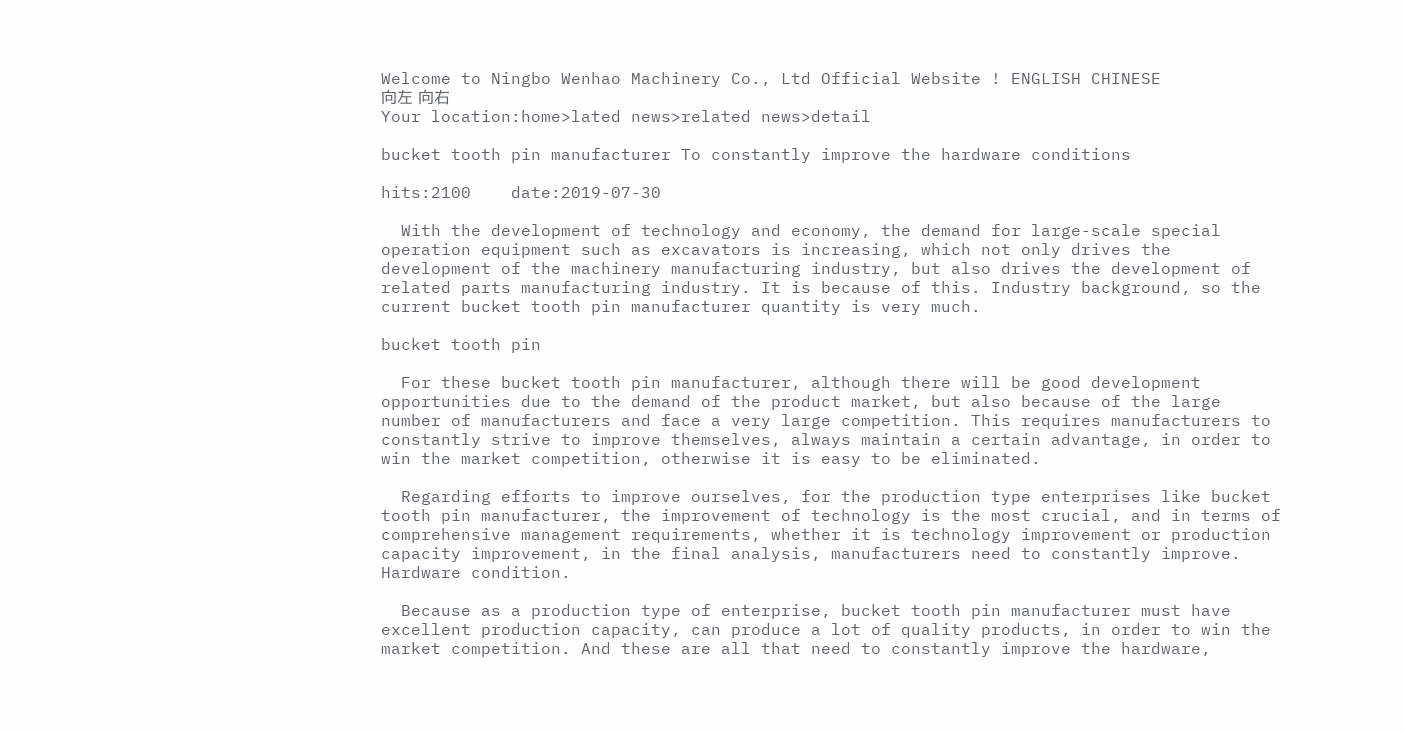Welcome to Ningbo Wenhao Machinery Co., Ltd Official Website ! ENGLISH CHINESE
向左 向右
Your location:home>lated news>related news>detail

bucket tooth pin manufacturer To constantly improve the hardware conditions

hits:2100    date:2019-07-30

  With the development of technology and economy, the demand for large-scale special operation equipment such as excavators is increasing, which not only drives the development of the machinery manufacturing industry, but also drives the development of related parts manufacturing industry. It is because of this. Industry background, so the current bucket tooth pin manufacturer quantity is very much.

bucket tooth pin

  For these bucket tooth pin manufacturer, although there will be good development opportunities due to the demand of the product market, but also because of the large number of manufacturers and face a very large competition. This requires manufacturers to constantly strive to improve themselves, always maintain a certain advantage, in order to win the market competition, otherwise it is easy to be eliminated.

  Regarding efforts to improve ourselves, for the production type enterprises like bucket tooth pin manufacturer, the improvement of technology is the most crucial, and in terms of comprehensive management requirements, whether it is technology improvement or production capacity improvement, in the final analysis, manufacturers need to constantly improve. Hardware condition.

  Because as a production type of enterprise, bucket tooth pin manufacturer must have excellent production capacity, can produce a lot of quality products, in order to win the market competition. And these are all that need to constantly improve the hardware,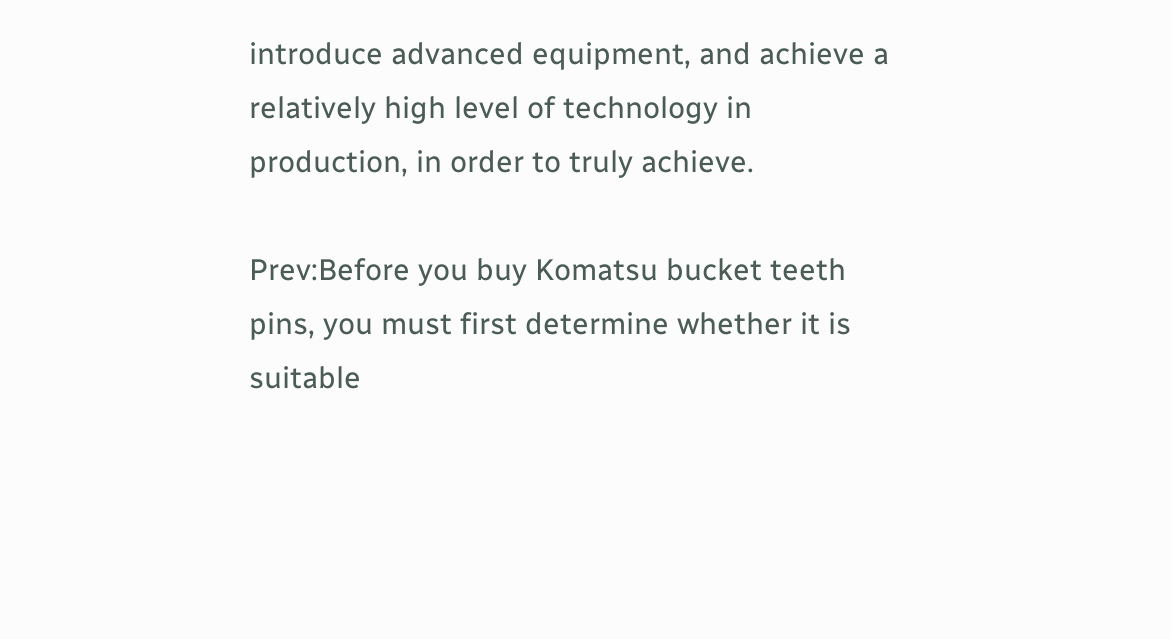introduce advanced equipment, and achieve a relatively high level of technology in production, in order to truly achieve.

Prev:Before you buy Komatsu bucket teeth pins, you must first determine whether it is suitable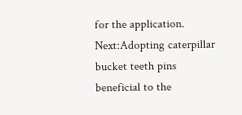for the application.
Next:Adopting caterpillar bucket teeth pins beneficial to the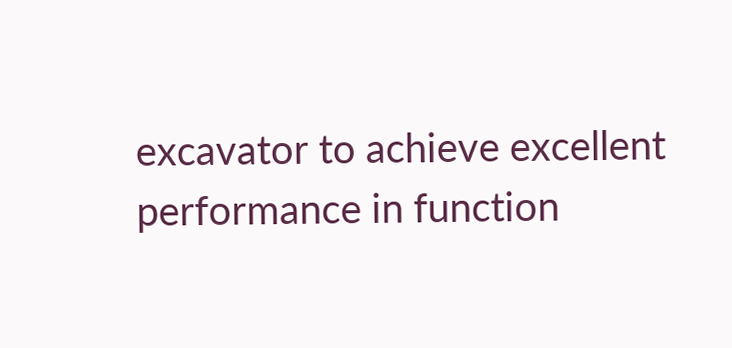excavator to achieve excellent performance in function